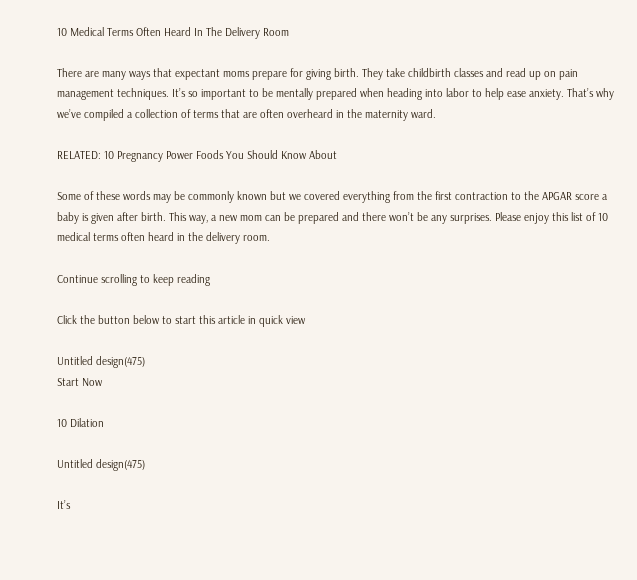10 Medical Terms Often Heard In The Delivery Room

There are many ways that expectant moms prepare for giving birth. They take childbirth classes and read up on pain management techniques. It’s so important to be mentally prepared when heading into labor to help ease anxiety. That’s why we’ve compiled a collection of terms that are often overheard in the maternity ward.

RELATED: 10 Pregnancy Power Foods You Should Know About

Some of these words may be commonly known but we covered everything from the first contraction to the APGAR score a baby is given after birth. This way, a new mom can be prepared and there won’t be any surprises. Please enjoy this list of 10 medical terms often heard in the delivery room.

Continue scrolling to keep reading

Click the button below to start this article in quick view

Untitled design(475)
Start Now

10 Dilation

Untitled design(475)

It’s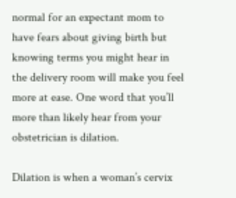normal for an expectant mom to have fears about giving birth but knowing terms you might hear in the delivery room will make you feel more at ease. One word that you’ll more than likely hear from your obstetrician is dilation.

Dilation is when a woman’s cervix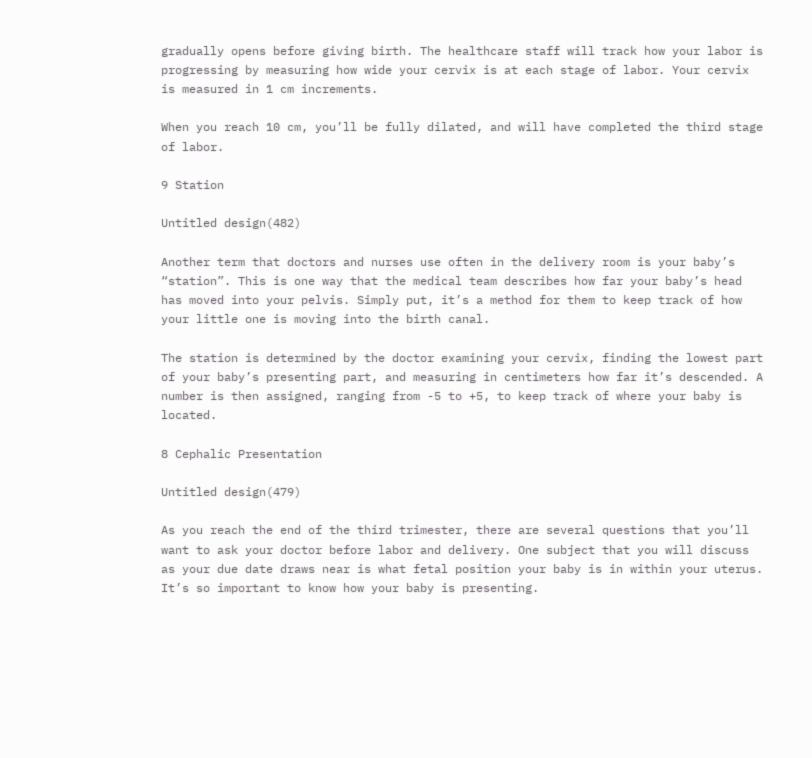gradually opens before giving birth. The healthcare staff will track how your labor is progressing by measuring how wide your cervix is at each stage of labor. Your cervix is measured in 1 cm increments.

When you reach 10 cm, you’ll be fully dilated, and will have completed the third stage of labor.

9 Station

Untitled design(482)

Another term that doctors and nurses use often in the delivery room is your baby’s “station”. This is one way that the medical team describes how far your baby’s head has moved into your pelvis. Simply put, it’s a method for them to keep track of how your little one is moving into the birth canal.

The station is determined by the doctor examining your cervix, finding the lowest part of your baby’s presenting part, and measuring in centimeters how far it’s descended. A number is then assigned, ranging from -5 to +5, to keep track of where your baby is located.

8 Cephalic Presentation

Untitled design(479)

As you reach the end of the third trimester, there are several questions that you’ll want to ask your doctor before labor and delivery. One subject that you will discuss as your due date draws near is what fetal position your baby is in within your uterus. It’s so important to know how your baby is presenting.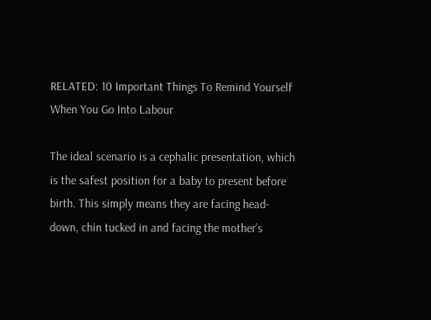RELATED: 10 Important Things To Remind Yourself When You Go Into Labour

The ideal scenario is a cephalic presentation, which is the safest position for a baby to present before birth. This simply means they are facing head-down, chin tucked in and facing the mother’s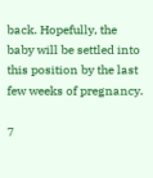back. Hopefully, the baby will be settled into this position by the last few weeks of pregnancy.

7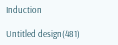Induction

Untitled design(481)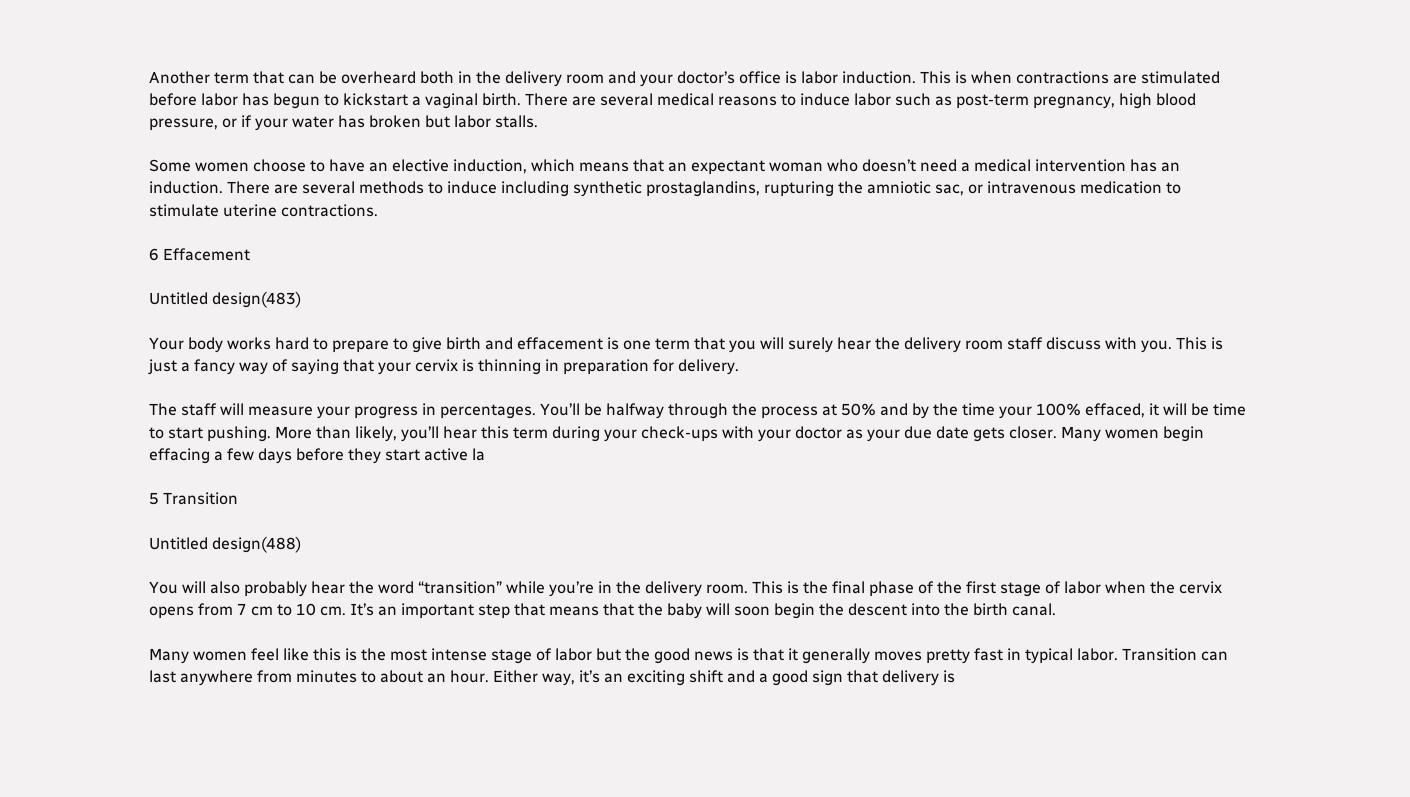Another term that can be overheard both in the delivery room and your doctor’s office is labor induction. This is when contractions are stimulated before labor has begun to kickstart a vaginal birth. There are several medical reasons to induce labor such as post-term pregnancy, high blood pressure, or if your water has broken but labor stalls.

Some women choose to have an elective induction, which means that an expectant woman who doesn’t need a medical intervention has an induction. There are several methods to induce including synthetic prostaglandins, rupturing the amniotic sac, or intravenous medication to stimulate uterine contractions.

6 Effacement

Untitled design(483)

Your body works hard to prepare to give birth and effacement is one term that you will surely hear the delivery room staff discuss with you. This is just a fancy way of saying that your cervix is thinning in preparation for delivery.

The staff will measure your progress in percentages. You’ll be halfway through the process at 50% and by the time your 100% effaced, it will be time to start pushing. More than likely, you’ll hear this term during your check-ups with your doctor as your due date gets closer. Many women begin effacing a few days before they start active la

5 Transition

Untitled design(488)

You will also probably hear the word “transition” while you’re in the delivery room. This is the final phase of the first stage of labor when the cervix opens from 7 cm to 10 cm. It’s an important step that means that the baby will soon begin the descent into the birth canal.

Many women feel like this is the most intense stage of labor but the good news is that it generally moves pretty fast in typical labor. Transition can last anywhere from minutes to about an hour. Either way, it’s an exciting shift and a good sign that delivery is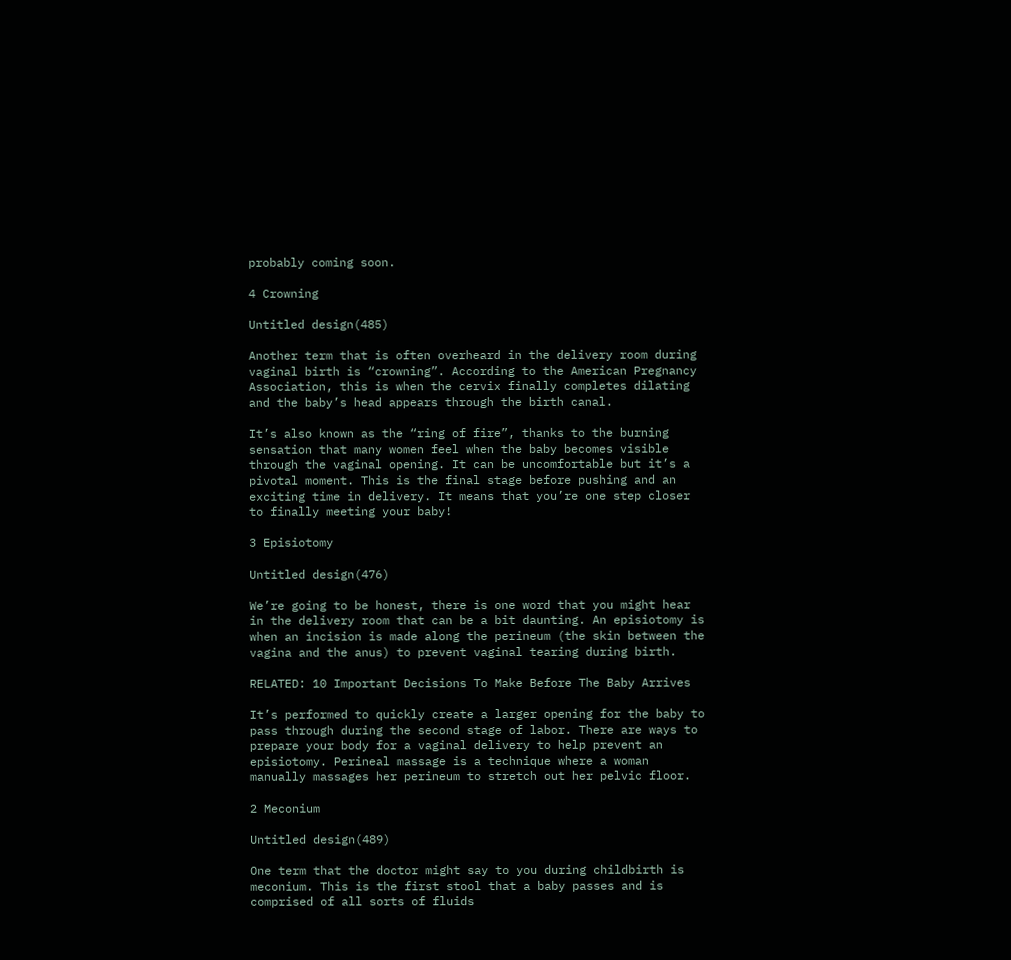probably coming soon.

4 Crowning

Untitled design(485)

Another term that is often overheard in the delivery room during vaginal birth is “crowning”. According to the American Pregnancy Association, this is when the cervix finally completes dilating and the baby’s head appears through the birth canal.

It’s also known as the “ring of fire”, thanks to the burning sensation that many women feel when the baby becomes visible through the vaginal opening. It can be uncomfortable but it’s a pivotal moment. This is the final stage before pushing and an exciting time in delivery. It means that you’re one step closer to finally meeting your baby!

3 Episiotomy

Untitled design(476)

We’re going to be honest, there is one word that you might hear in the delivery room that can be a bit daunting. An episiotomy is when an incision is made along the perineum (the skin between the vagina and the anus) to prevent vaginal tearing during birth.

RELATED: 10 Important Decisions To Make Before The Baby Arrives

It’s performed to quickly create a larger opening for the baby to pass through during the second stage of labor. There are ways to prepare your body for a vaginal delivery to help prevent an episiotomy. Perineal massage is a technique where a woman manually massages her perineum to stretch out her pelvic floor.

2 Meconium

Untitled design(489)

One term that the doctor might say to you during childbirth is meconium. This is the first stool that a baby passes and is comprised of all sorts of fluids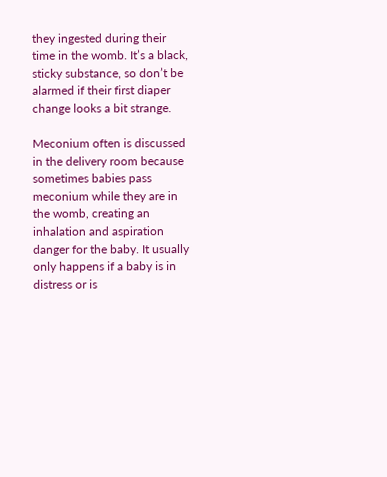they ingested during their time in the womb. It’s a black, sticky substance, so don’t be alarmed if their first diaper change looks a bit strange.

Meconium often is discussed in the delivery room because sometimes babies pass meconium while they are in the womb, creating an inhalation and aspiration danger for the baby. It usually only happens if a baby is in distress or is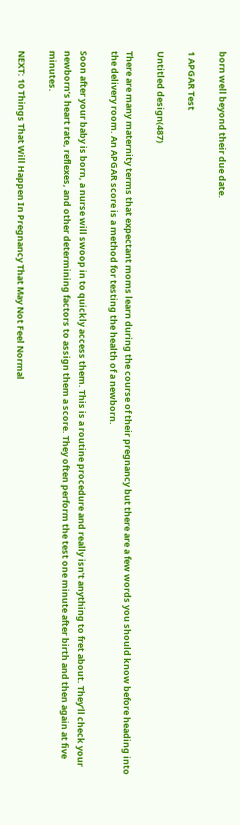born well beyond their due date.

1 APGAR Test

Untitled design(487)

There are many maternity terms that expectant moms learn during the course of their pregnancy but there are a few words you should know before heading into the delivery room. An APGAR score is a method for testing the health of a newborn.

Soon after your baby is born, a nurse will swoop in to quickly access them. This is a routine procedure and really isn’t anything to fret about. They’ll check your newborn’s heart rate, reflexes, and other determining factors to assign them a score. They often perform the test one minute after birth and then again at five minutes.

NEXT: 10 Things That Will Happen In Pregnancy That May Not Feel Normal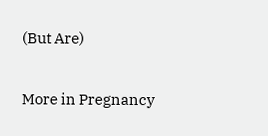(But Are)

More in Pregnancy